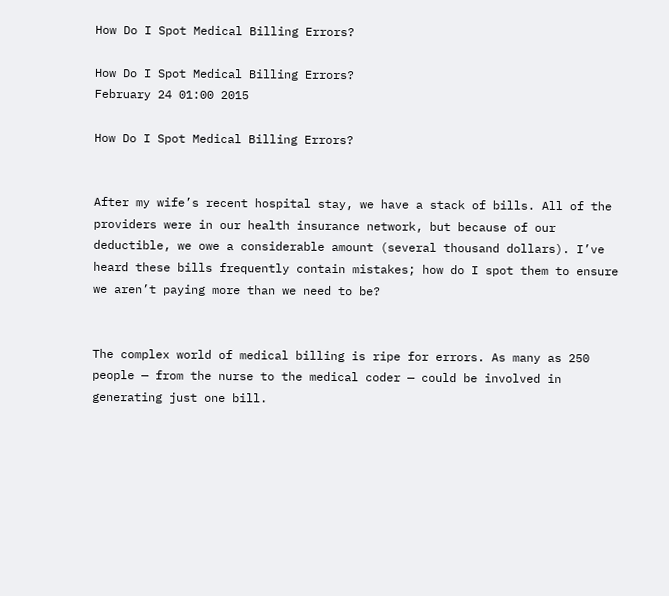How Do I Spot Medical Billing Errors?

How Do I Spot Medical Billing Errors?
February 24 01:00 2015

How Do I Spot Medical Billing Errors?


After my wife’s recent hospital stay, we have a stack of bills. All of the providers were in our health insurance network, but because of our deductible, we owe a considerable amount (several thousand dollars). I’ve heard these bills frequently contain mistakes; how do I spot them to ensure we aren’t paying more than we need to be?


The complex world of medical billing is ripe for errors. As many as 250 people — from the nurse to the medical coder — could be involved in generating just one bill.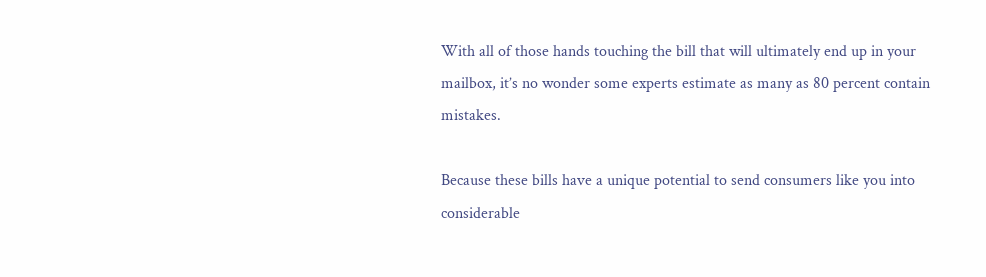With all of those hands touching the bill that will ultimately end up in your mailbox, it’s no wonder some experts estimate as many as 80 percent contain mistakes.

Because these bills have a unique potential to send consumers like you into considerable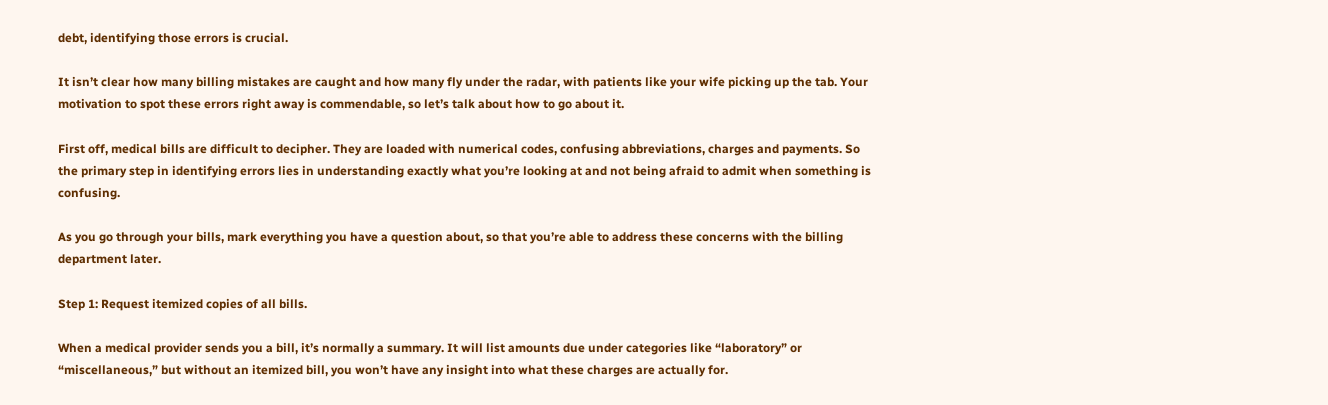debt, identifying those errors is crucial.

It isn’t clear how many billing mistakes are caught and how many fly under the radar, with patients like your wife picking up the tab. Your motivation to spot these errors right away is commendable, so let’s talk about how to go about it.

First off, medical bills are difficult to decipher. They are loaded with numerical codes, confusing abbreviations, charges and payments. So the primary step in identifying errors lies in understanding exactly what you’re looking at and not being afraid to admit when something is confusing.

As you go through your bills, mark everything you have a question about, so that you’re able to address these concerns with the billing department later.

Step 1: Request itemized copies of all bills.

When a medical provider sends you a bill, it’s normally a summary. It will list amounts due under categories like “laboratory” or “miscellaneous,” but without an itemized bill, you won’t have any insight into what these charges are actually for.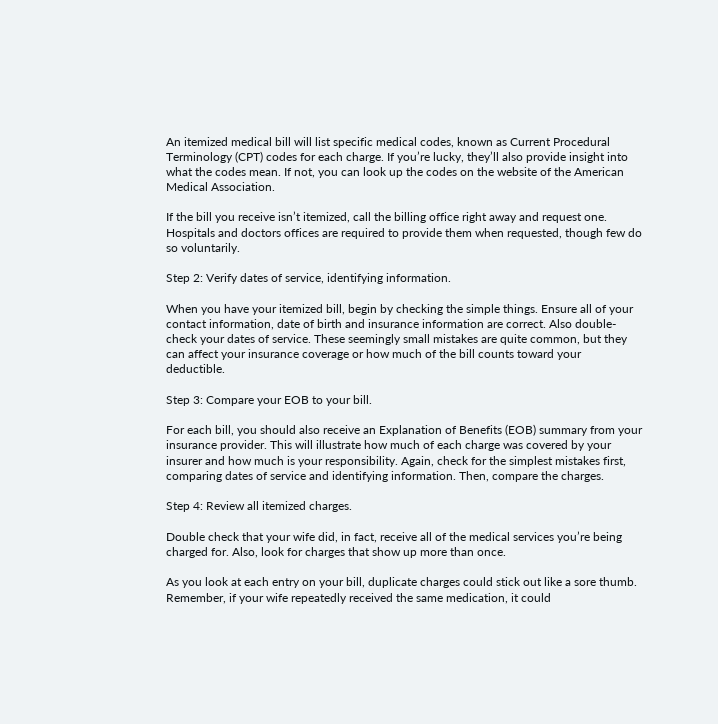An itemized medical bill will list specific medical codes, known as Current Procedural Terminology (CPT) codes for each charge. If you’re lucky, they’ll also provide insight into what the codes mean. If not, you can look up the codes on the website of the American Medical Association.

If the bill you receive isn’t itemized, call the billing office right away and request one. Hospitals and doctors offices are required to provide them when requested, though few do so voluntarily.

Step 2: Verify dates of service, identifying information.

When you have your itemized bill, begin by checking the simple things. Ensure all of your contact information, date of birth and insurance information are correct. Also double-check your dates of service. These seemingly small mistakes are quite common, but they can affect your insurance coverage or how much of the bill counts toward your deductible.

Step 3: Compare your EOB to your bill.

For each bill, you should also receive an Explanation of Benefits (EOB) summary from your insurance provider. This will illustrate how much of each charge was covered by your insurer and how much is your responsibility. Again, check for the simplest mistakes first, comparing dates of service and identifying information. Then, compare the charges.

Step 4: Review all itemized charges.

Double check that your wife did, in fact, receive all of the medical services you’re being charged for. Also, look for charges that show up more than once.

As you look at each entry on your bill, duplicate charges could stick out like a sore thumb. Remember, if your wife repeatedly received the same medication, it could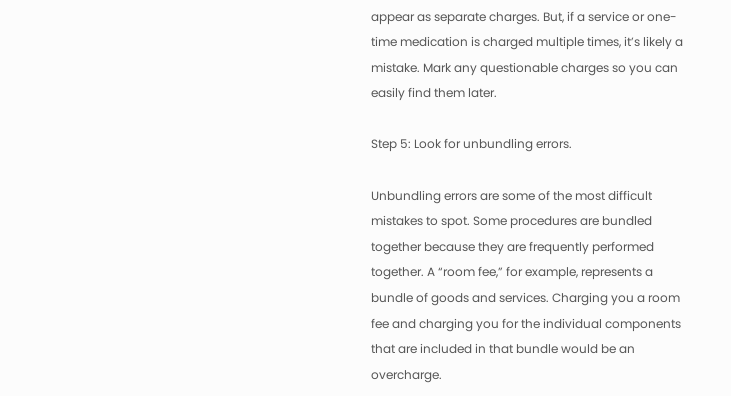appear as separate charges. But, if a service or one-time medication is charged multiple times, it’s likely a mistake. Mark any questionable charges so you can easily find them later.

Step 5: Look for unbundling errors.

Unbundling errors are some of the most difficult mistakes to spot. Some procedures are bundled together because they are frequently performed together. A “room fee,” for example, represents a bundle of goods and services. Charging you a room fee and charging you for the individual components that are included in that bundle would be an overcharge.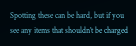Spotting these can be hard, but if you see any items that shouldn’t be charged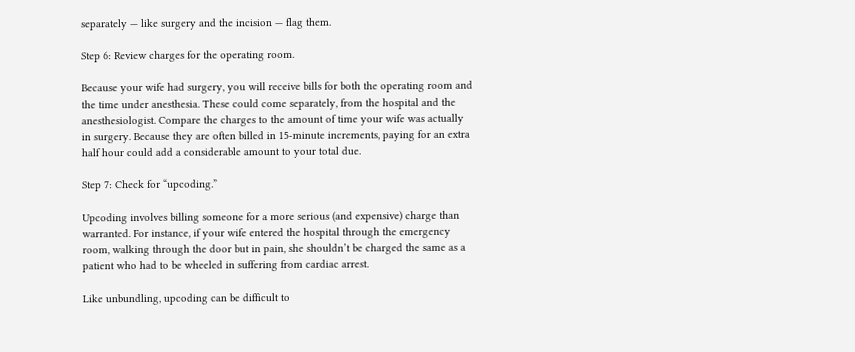separately — like surgery and the incision — flag them.

Step 6: Review charges for the operating room.

Because your wife had surgery, you will receive bills for both the operating room and the time under anesthesia. These could come separately, from the hospital and the anesthesiologist. Compare the charges to the amount of time your wife was actually in surgery. Because they are often billed in 15-minute increments, paying for an extra half hour could add a considerable amount to your total due.

Step 7: Check for “upcoding.”

Upcoding involves billing someone for a more serious (and expensive) charge than warranted. For instance, if your wife entered the hospital through the emergency room, walking through the door but in pain, she shouldn’t be charged the same as a patient who had to be wheeled in suffering from cardiac arrest.

Like unbundling, upcoding can be difficult to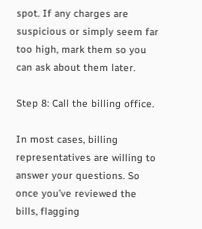spot. If any charges are suspicious or simply seem far too high, mark them so you can ask about them later.

Step 8: Call the billing office.

In most cases, billing representatives are willing to answer your questions. So once you’ve reviewed the bills, flagging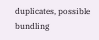duplicates, possible bundling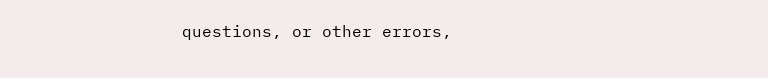questions, or other errors,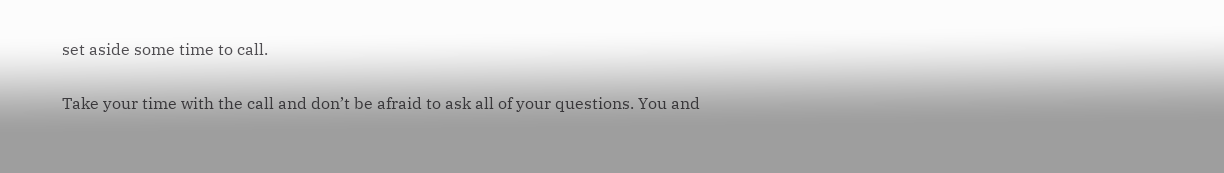set aside some time to call.

Take your time with the call and don’t be afraid to ask all of your questions. You and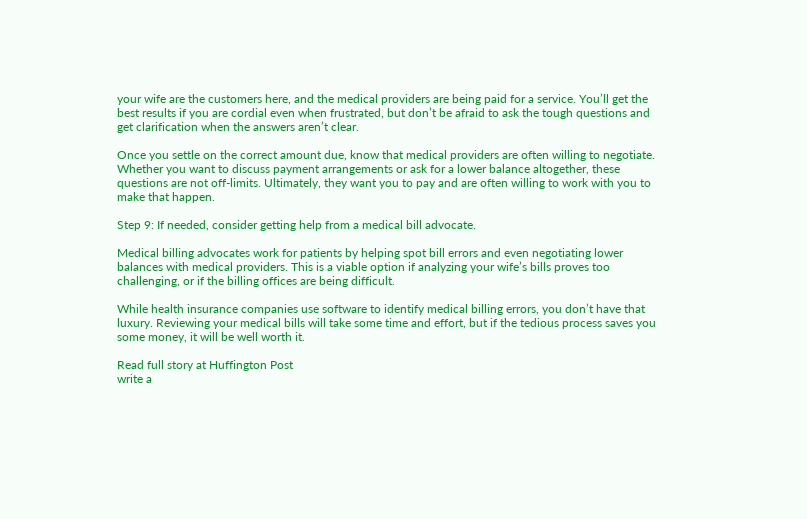your wife are the customers here, and the medical providers are being paid for a service. You’ll get the best results if you are cordial even when frustrated, but don’t be afraid to ask the tough questions and get clarification when the answers aren’t clear.

Once you settle on the correct amount due, know that medical providers are often willing to negotiate. Whether you want to discuss payment arrangements or ask for a lower balance altogether, these questions are not off-limits. Ultimately, they want you to pay and are often willing to work with you to make that happen.

Step 9: If needed, consider getting help from a medical bill advocate.

Medical billing advocates work for patients by helping spot bill errors and even negotiating lower balances with medical providers. This is a viable option if analyzing your wife’s bills proves too challenging, or if the billing offices are being difficult.

While health insurance companies use software to identify medical billing errors, you don’t have that luxury. Reviewing your medical bills will take some time and effort, but if the tedious process saves you some money, it will be well worth it.

Read full story at Huffington Post
write a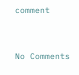comment


No Comments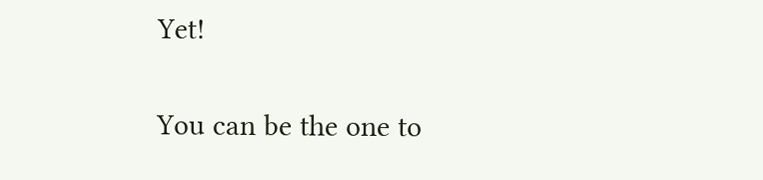Yet!

You can be the one to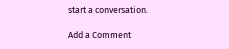start a conversation.

Add a Comment